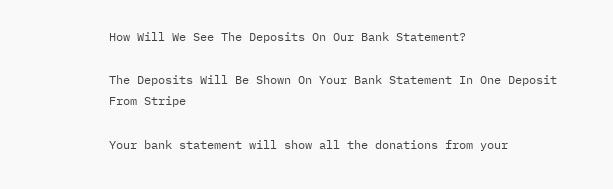How Will We See The Deposits On Our Bank Statement?

The Deposits Will Be Shown On Your Bank Statement In One Deposit From Stripe

Your bank statement will show all the donations from your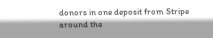donors in one deposit from Stripe around the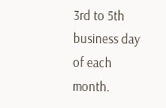3rd to 5th business day of each month.